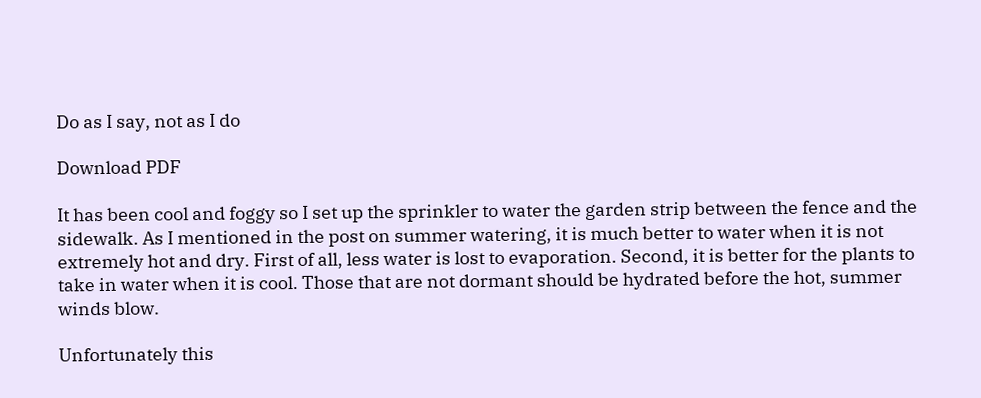Do as I say, not as I do

Download PDF

It has been cool and foggy so I set up the sprinkler to water the garden strip between the fence and the sidewalk. As I mentioned in the post on summer watering, it is much better to water when it is not extremely hot and dry. First of all, less water is lost to evaporation. Second, it is better for the plants to take in water when it is cool. Those that are not dormant should be hydrated before the hot, summer winds blow.

Unfortunately this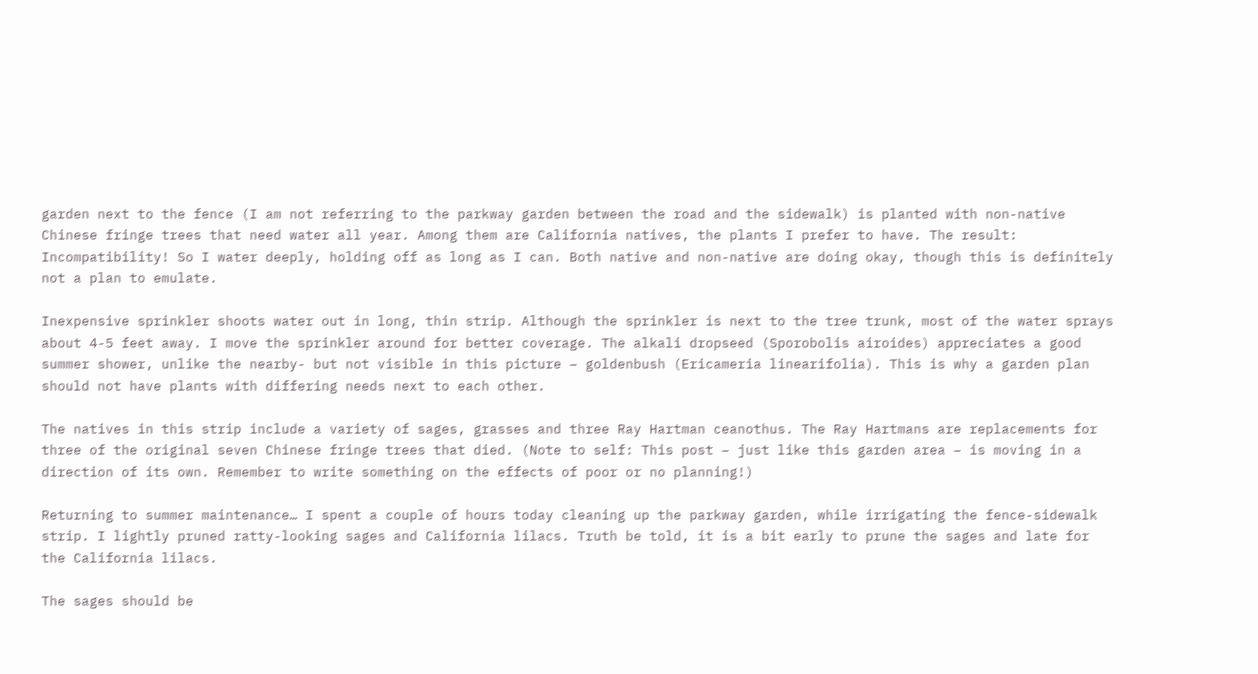garden next to the fence (I am not referring to the parkway garden between the road and the sidewalk) is planted with non-native Chinese fringe trees that need water all year. Among them are California natives, the plants I prefer to have. The result: Incompatibility! So I water deeply, holding off as long as I can. Both native and non-native are doing okay, though this is definitely not a plan to emulate.

Inexpensive sprinkler shoots water out in long, thin strip. Although the sprinkler is next to the tree trunk, most of the water sprays about 4-5 feet away. I move the sprinkler around for better coverage. The alkali dropseed (Sporobolis airoides) appreciates a good summer shower, unlike the nearby- but not visible in this picture – goldenbush (Ericameria linearifolia). This is why a garden plan should not have plants with differing needs next to each other.

The natives in this strip include a variety of sages, grasses and three Ray Hartman ceanothus. The Ray Hartmans are replacements for three of the original seven Chinese fringe trees that died. (Note to self: This post – just like this garden area – is moving in a direction of its own. Remember to write something on the effects of poor or no planning!)

Returning to summer maintenance… I spent a couple of hours today cleaning up the parkway garden, while irrigating the fence-sidewalk strip. I lightly pruned ratty-looking sages and California lilacs. Truth be told, it is a bit early to prune the sages and late for the California lilacs.

The sages should be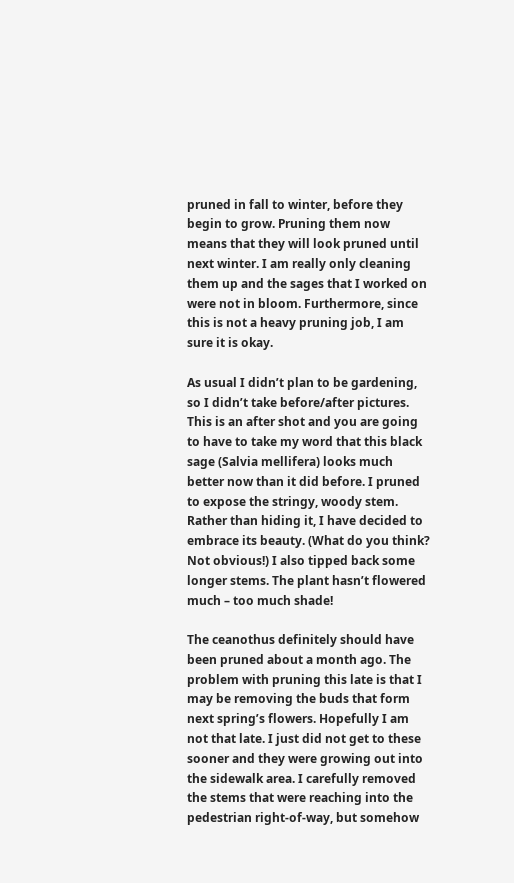pruned in fall to winter, before they begin to grow. Pruning them now means that they will look pruned until next winter. I am really only cleaning them up and the sages that I worked on were not in bloom. Furthermore, since this is not a heavy pruning job, I am sure it is okay.

As usual I didn’t plan to be gardening, so I didn’t take before/after pictures. This is an after shot and you are going to have to take my word that this black sage (Salvia mellifera) looks much better now than it did before. I pruned to expose the stringy, woody stem. Rather than hiding it, I have decided to embrace its beauty. (What do you think? Not obvious!) I also tipped back some longer stems. The plant hasn’t flowered much – too much shade!

The ceanothus definitely should have been pruned about a month ago. The problem with pruning this late is that I may be removing the buds that form next spring’s flowers. Hopefully I am not that late. I just did not get to these sooner and they were growing out into the sidewalk area. I carefully removed the stems that were reaching into the pedestrian right-of-way, but somehow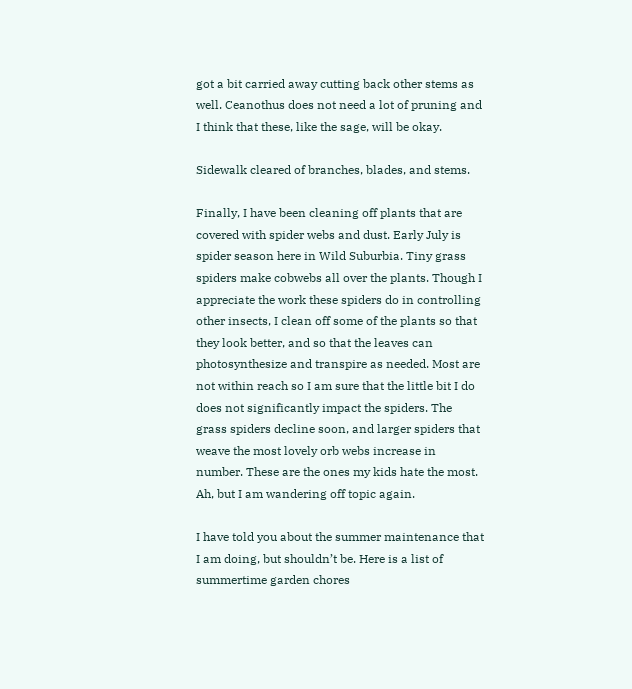got a bit carried away cutting back other stems as well. Ceanothus does not need a lot of pruning and I think that these, like the sage, will be okay.

Sidewalk cleared of branches, blades, and stems.

Finally, I have been cleaning off plants that are covered with spider webs and dust. Early July is spider season here in Wild Suburbia. Tiny grass spiders make cobwebs all over the plants. Though I appreciate the work these spiders do in controlling other insects, I clean off some of the plants so that they look better, and so that the leaves can photosynthesize and transpire as needed. Most are not within reach so I am sure that the little bit I do does not significantly impact the spiders. The grass spiders decline soon, and larger spiders that weave the most lovely orb webs increase in number. These are the ones my kids hate the most. Ah, but I am wandering off topic again.

I have told you about the summer maintenance that I am doing, but shouldn’t be. Here is a list of summertime garden chores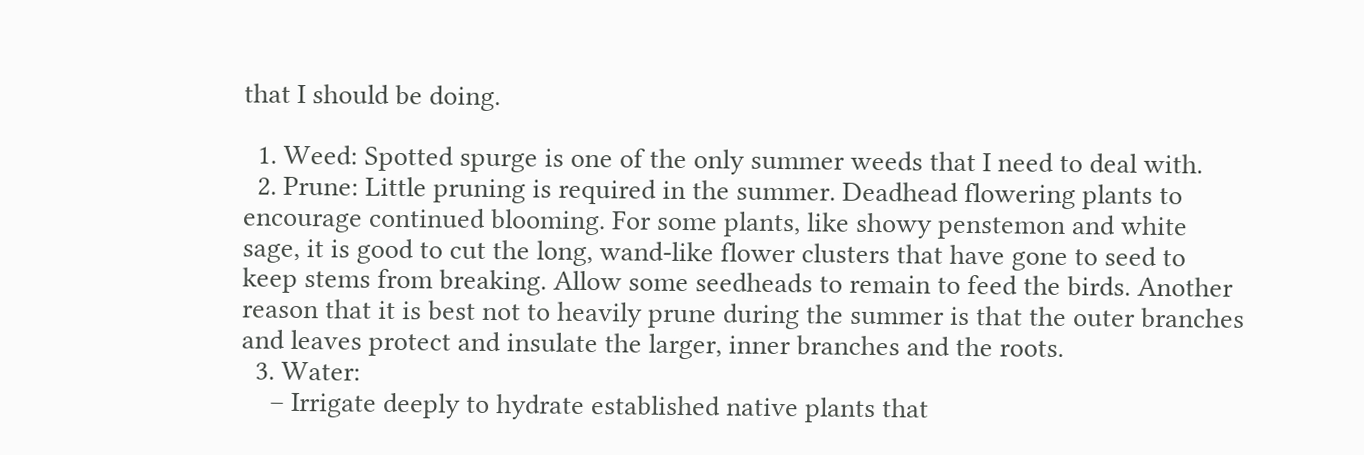that I should be doing.

  1. Weed: Spotted spurge is one of the only summer weeds that I need to deal with.
  2. Prune: Little pruning is required in the summer. Deadhead flowering plants to encourage continued blooming. For some plants, like showy penstemon and white sage, it is good to cut the long, wand-like flower clusters that have gone to seed to keep stems from breaking. Allow some seedheads to remain to feed the birds. Another reason that it is best not to heavily prune during the summer is that the outer branches and leaves protect and insulate the larger, inner branches and the roots.
  3. Water:
    – Irrigate deeply to hydrate established native plants that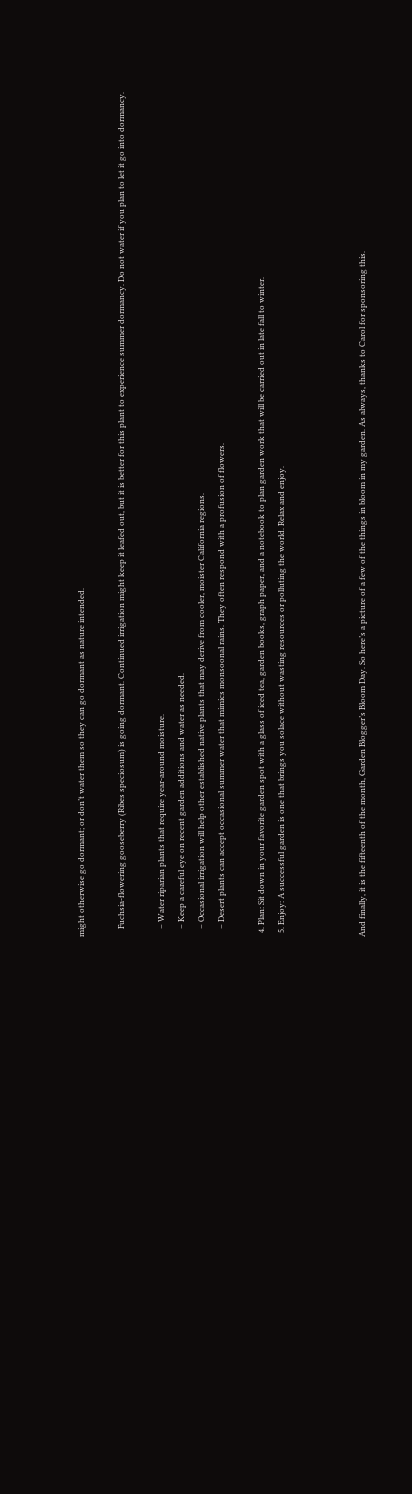might otherwise go dormant; or don’t water them so they can go dormant as nature intended.

    Fuchsia-flowering gooseberry (Ribes speciosum) is going dormant. Continued irrigation might keep it leafed out, but it is better for this plant to experience summer dormancy. Do not water if you plan to let it go into dormancy.

    – Water riparian plants that require year-around moisture.
    – Keep a careful eye on recent garden additions and water as needed.
    – Occasional irrigation will help other established native plants that may derive from cooler, moister California regions.
    – Desert plants can accept occasional summer water that mimics monsoonal rains. They often respond with a profusion of flowers.

  4. Plan: Sit down in your favorite garden spot with a glass of iced tea, garden books, graph paper, and a notebook to plan garden work that will be carried out in late fall to winter.
  5. Enjoy: A successful garden is one that brings you solace without wasting resources or polluting the world. Relax and enjoy.



And finally, it is the fifteenth of the month, Garden Blogger’s Bloom Day. So here’s a picture of a few of the things in bloom in my garden. As always, thanks to Carol for sponsoring this.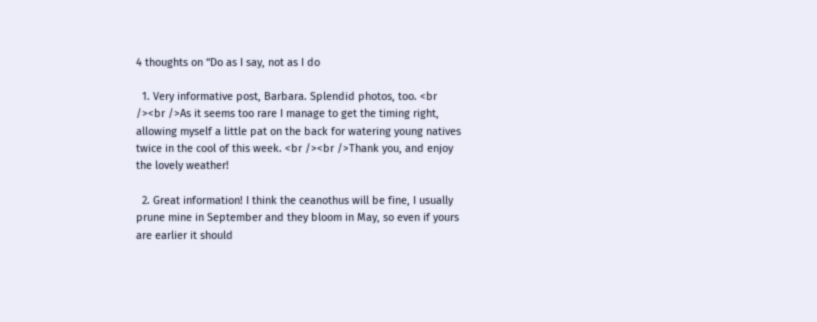4 thoughts on “Do as I say, not as I do

  1. Very informative post, Barbara. Splendid photos, too. <br /><br />As it seems too rare I manage to get the timing right, allowing myself a little pat on the back for watering young natives twice in the cool of this week. <br /><br />Thank you, and enjoy the lovely weather!

  2. Great information! I think the ceanothus will be fine, I usually prune mine in September and they bloom in May, so even if yours are earlier it should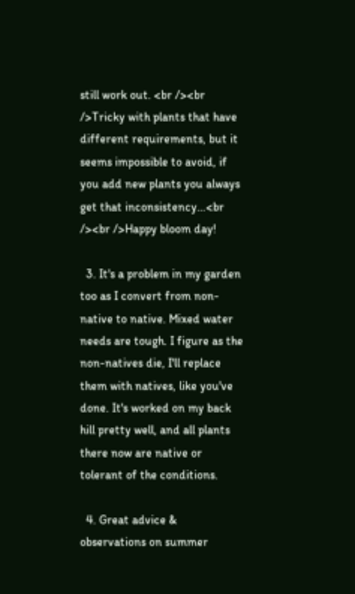still work out. <br /><br />Tricky with plants that have different requirements, but it seems impossible to avoid, if you add new plants you always get that inconsistency…<br /><br />Happy bloom day!

  3. It's a problem in my garden too as I convert from non-native to native. Mixed water needs are tough. I figure as the non-natives die, I'll replace them with natives, like you've done. It's worked on my back hill pretty well, and all plants there now are native or tolerant of the conditions.

  4. Great advice & observations on summer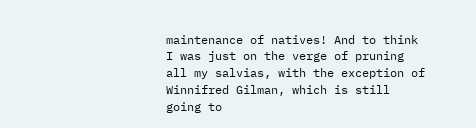maintenance of natives! And to think I was just on the verge of pruning all my salvias, with the exception of Winnifred Gilman, which is still going to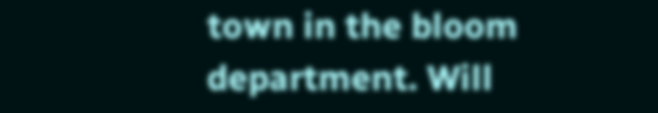town in the bloom department. Will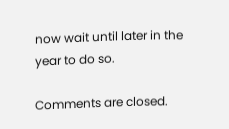now wait until later in the year to do so.

Comments are closed.